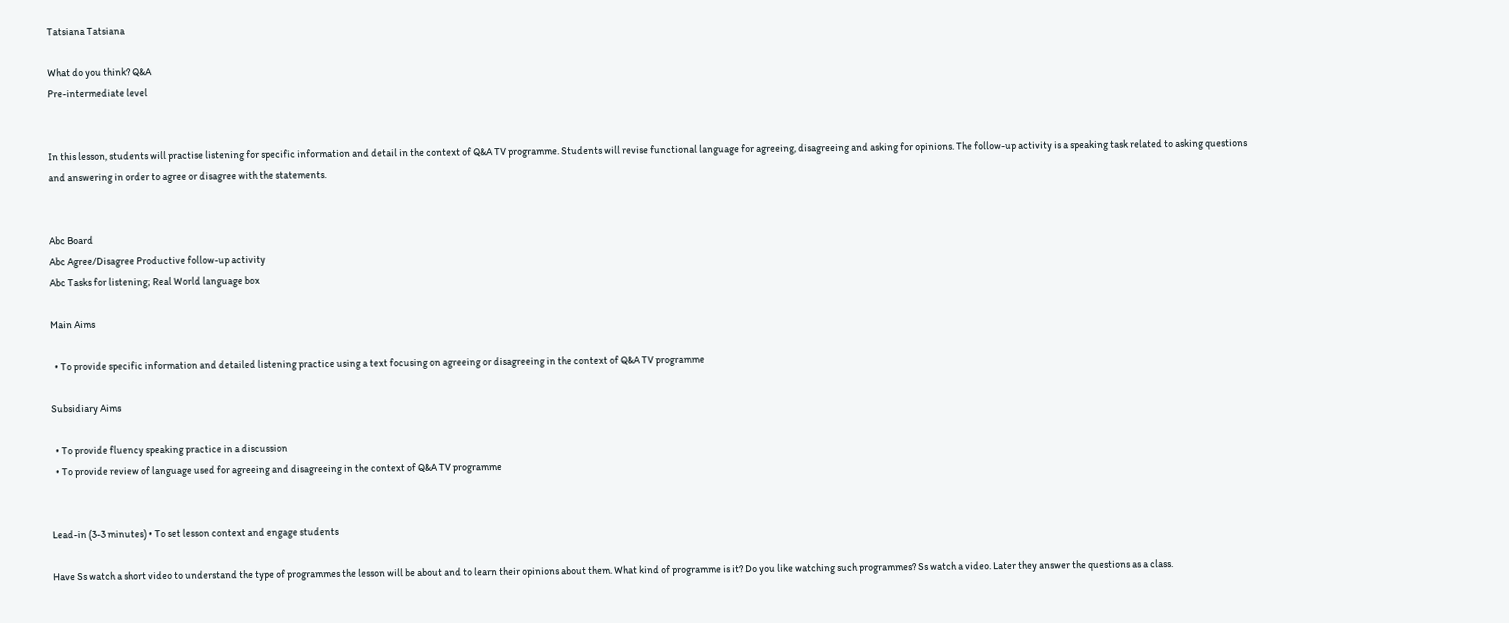Tatsiana Tatsiana

What do you think? Q&A
Pre-intermediate level


In this lesson, students will practise listening for specific information and detail in the context of Q&A TV programme. Students will revise functional language for agreeing, disagreeing and asking for opinions. The follow-up activity is a speaking task related to asking questions and answering in order to agree or disagree with the statements.


Abc Board
Abc Agree/Disagree Productive follow-up activity
Abc Tasks for listening; Real World language box

Main Aims

  • To provide specific information and detailed listening practice using a text focusing on agreeing or disagreeing in the context of Q&A TV programme

Subsidiary Aims

  • To provide fluency speaking practice in a discussion
  • To provide review of language used for agreeing and disagreeing in the context of Q&A TV programme


Lead-in (3-3 minutes) • To set lesson context and engage students

Have Ss watch a short video to understand the type of programmes the lesson will be about and to learn their opinions about them. What kind of programme is it? Do you like watching such programmes? Ss watch a video. Later they answer the questions as a class.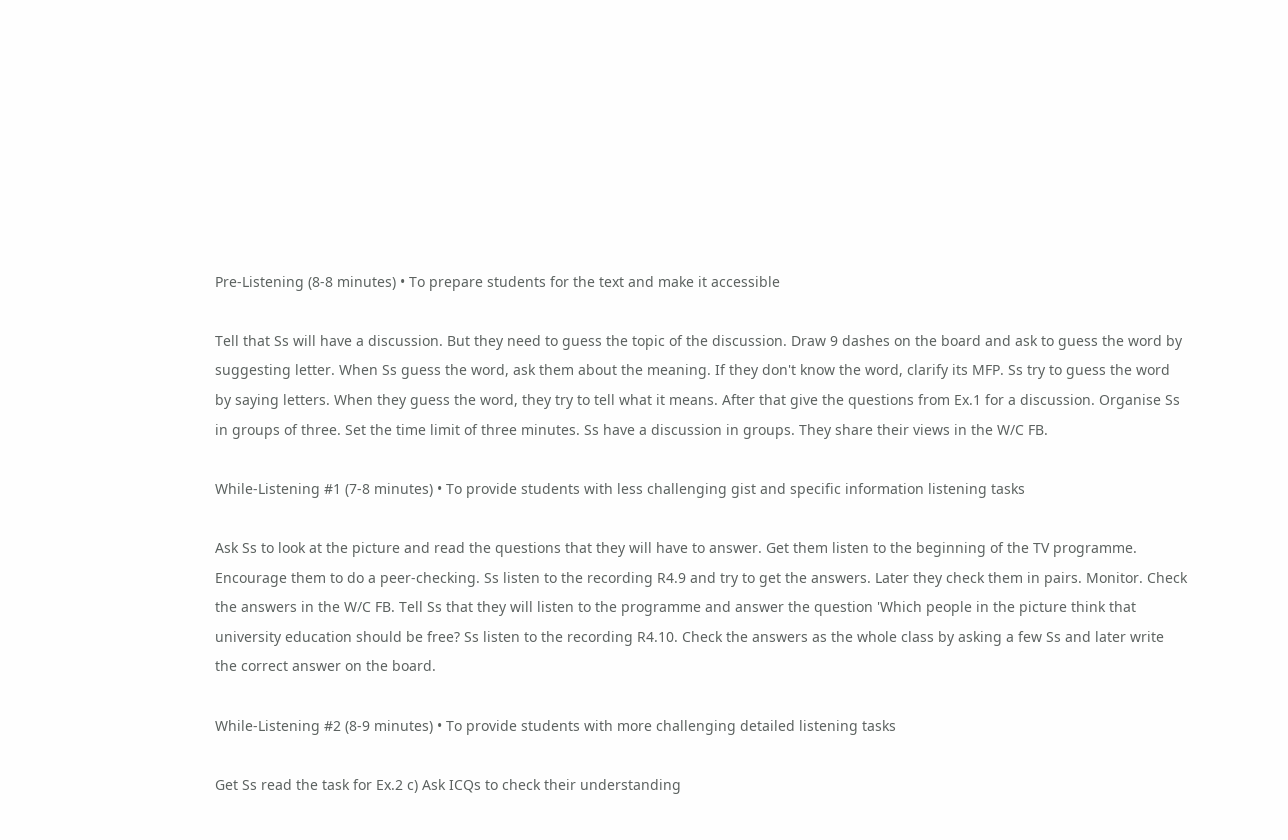Pre-Listening (8-8 minutes) • To prepare students for the text and make it accessible

Tell that Ss will have a discussion. But they need to guess the topic of the discussion. Draw 9 dashes on the board and ask to guess the word by suggesting letter. When Ss guess the word, ask them about the meaning. If they don't know the word, clarify its MFP. Ss try to guess the word by saying letters. When they guess the word, they try to tell what it means. After that give the questions from Ex.1 for a discussion. Organise Ss in groups of three. Set the time limit of three minutes. Ss have a discussion in groups. They share their views in the W/C FB.

While-Listening #1 (7-8 minutes) • To provide students with less challenging gist and specific information listening tasks

Ask Ss to look at the picture and read the questions that they will have to answer. Get them listen to the beginning of the TV programme. Encourage them to do a peer-checking. Ss listen to the recording R4.9 and try to get the answers. Later they check them in pairs. Monitor. Check the answers in the W/C FB. Tell Ss that they will listen to the programme and answer the question 'Which people in the picture think that university education should be free? Ss listen to the recording R4.10. Check the answers as the whole class by asking a few Ss and later write the correct answer on the board.

While-Listening #2 (8-9 minutes) • To provide students with more challenging detailed listening tasks

Get Ss read the task for Ex.2 c) Ask ICQs to check their understanding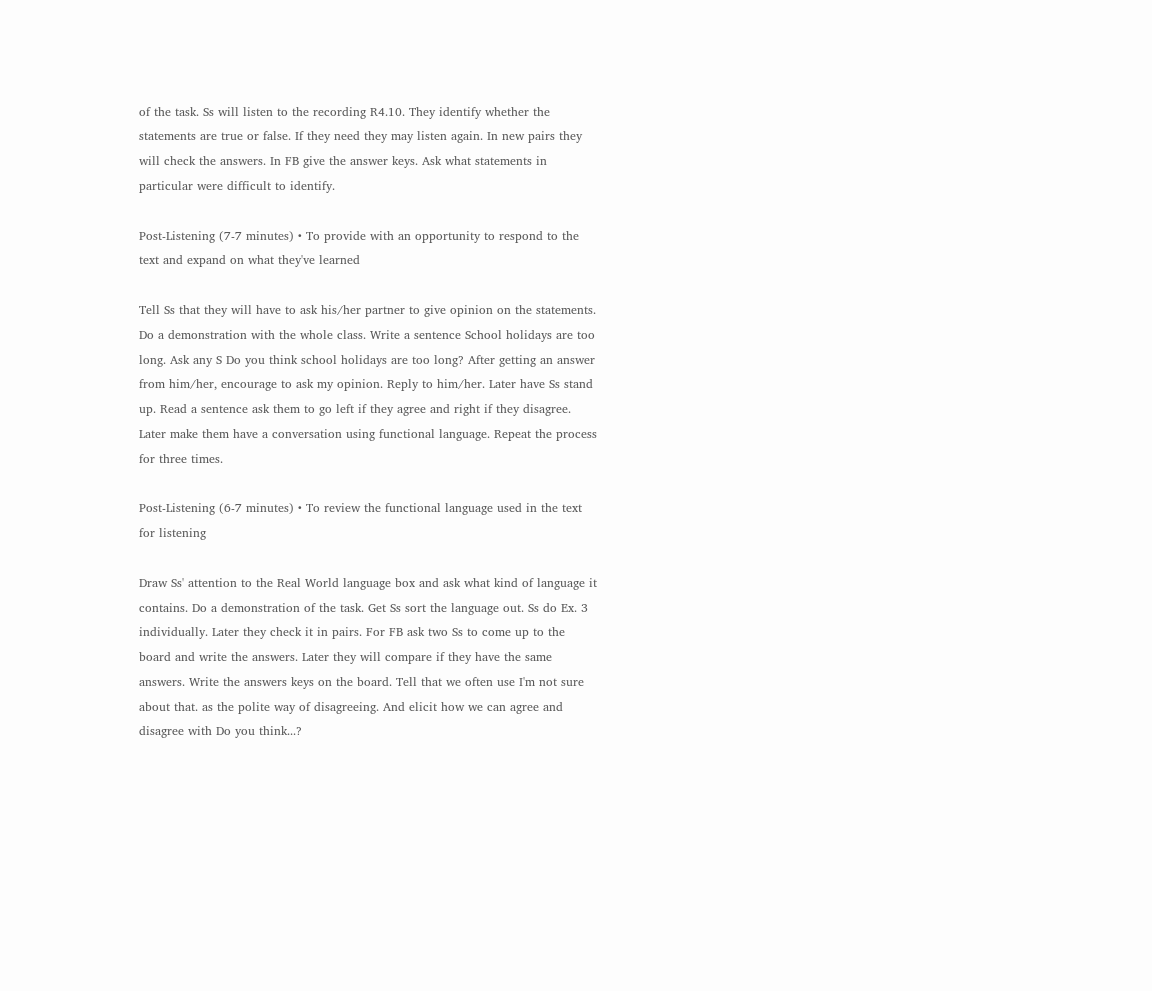of the task. Ss will listen to the recording R4.10. They identify whether the statements are true or false. If they need they may listen again. In new pairs they will check the answers. In FB give the answer keys. Ask what statements in particular were difficult to identify.

Post-Listening (7-7 minutes) • To provide with an opportunity to respond to the text and expand on what they've learned

Tell Ss that they will have to ask his/her partner to give opinion on the statements. Do a demonstration with the whole class. Write a sentence School holidays are too long. Ask any S Do you think school holidays are too long? After getting an answer from him/her, encourage to ask my opinion. Reply to him/her. Later have Ss stand up. Read a sentence ask them to go left if they agree and right if they disagree. Later make them have a conversation using functional language. Repeat the process for three times.

Post-Listening (6-7 minutes) • To review the functional language used in the text for listening

Draw Ss' attention to the Real World language box and ask what kind of language it contains. Do a demonstration of the task. Get Ss sort the language out. Ss do Ex. 3 individually. Later they check it in pairs. For FB ask two Ss to come up to the board and write the answers. Later they will compare if they have the same answers. Write the answers keys on the board. Tell that we often use I'm not sure about that. as the polite way of disagreeing. And elicit how we can agree and disagree with Do you think...?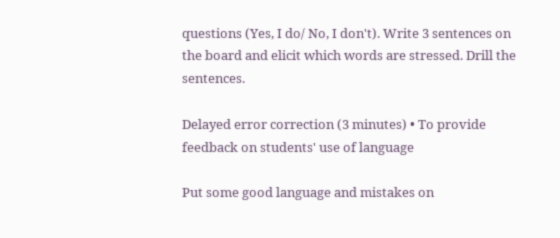questions (Yes, I do/ No, I don't). Write 3 sentences on the board and elicit which words are stressed. Drill the sentences.

Delayed error correction (3 minutes) • To provide feedback on students' use of language

Put some good language and mistakes on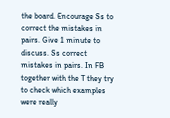the board. Encourage Ss to correct the mistakes in pairs. Give 1 minute to discuss. Ss correct mistakes in pairs. In FB together with the T they try to check which examples were really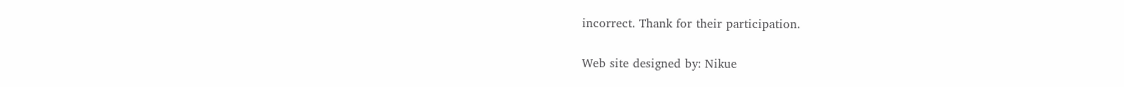incorrect. Thank for their participation.

Web site designed by: Nikue